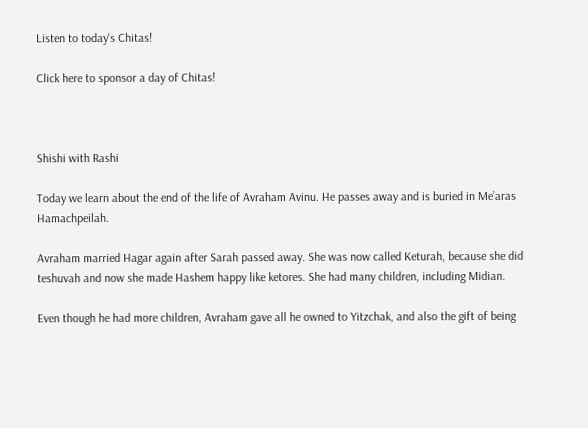Listen to today's Chitas!

Click here to sponsor a day of Chitas!



Shishi with Rashi

Today we learn about the end of the life of Avraham Avinu. He passes away and is buried in Me’aras Hamachpeilah.

Avraham married Hagar again after Sarah passed away. She was now called Keturah, because she did teshuvah and now she made Hashem happy like ketores. She had many children, including Midian.

Even though he had more children, Avraham gave all he owned to Yitzchak, and also the gift of being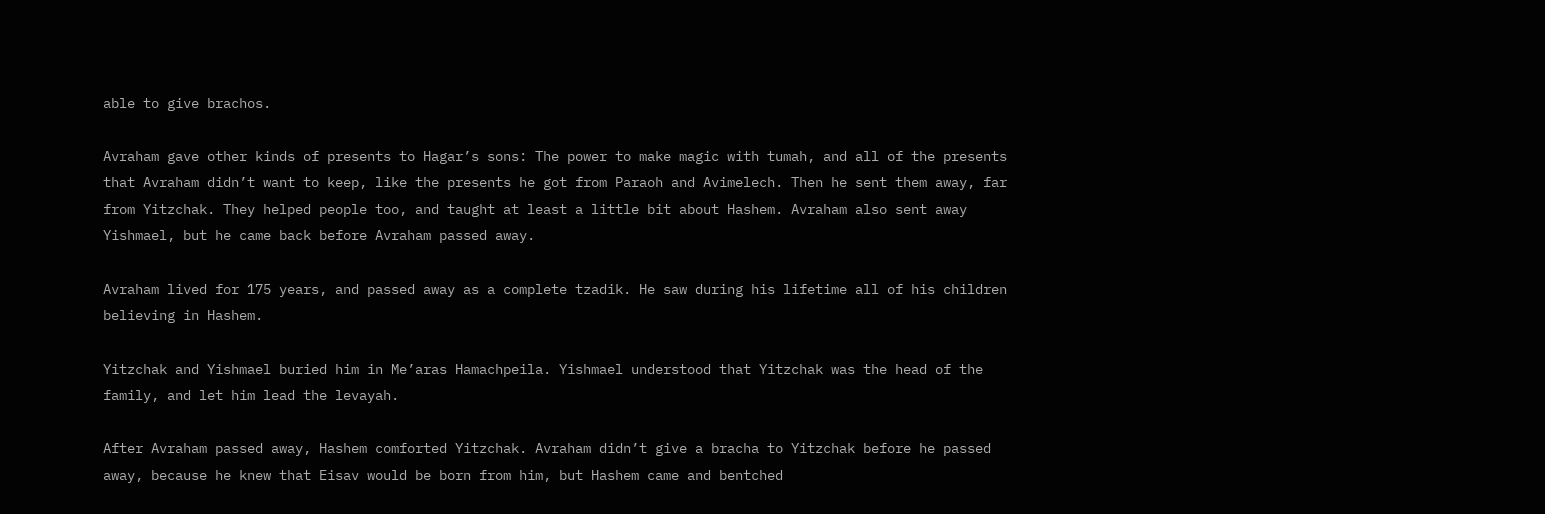able to give brachos.

Avraham gave other kinds of presents to Hagar’s sons: The power to make magic with tumah, and all of the presents that Avraham didn’t want to keep, like the presents he got from Paraoh and Avimelech. Then he sent them away, far from Yitzchak. They helped people too, and taught at least a little bit about Hashem. Avraham also sent away Yishmael, but he came back before Avraham passed away.

Avraham lived for 175 years, and passed away as a complete tzadik. He saw during his lifetime all of his children believing in Hashem.

Yitzchak and Yishmael buried him in Me’aras Hamachpeila. Yishmael understood that Yitzchak was the head of the family, and let him lead the levayah.

After Avraham passed away, Hashem comforted Yitzchak. Avraham didn’t give a bracha to Yitzchak before he passed away, because he knew that Eisav would be born from him, but Hashem came and bentched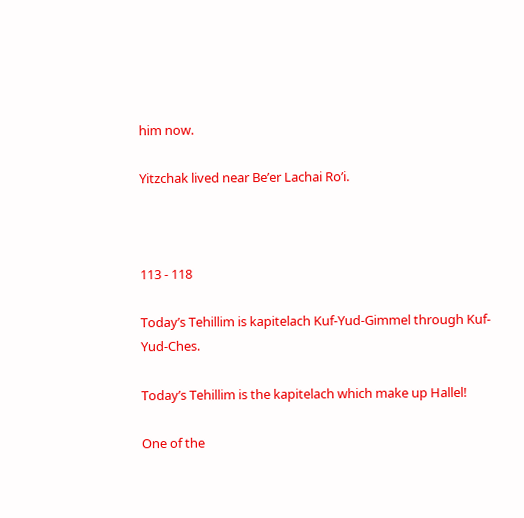him now.

Yitzchak lived near Be’er Lachai Ro’i.



113 - 118

Today’s Tehillim is kapitelach Kuf-Yud-Gimmel through Kuf-Yud-Ches.

Today’s Tehillim is the kapitelach which make up Hallel!

One of the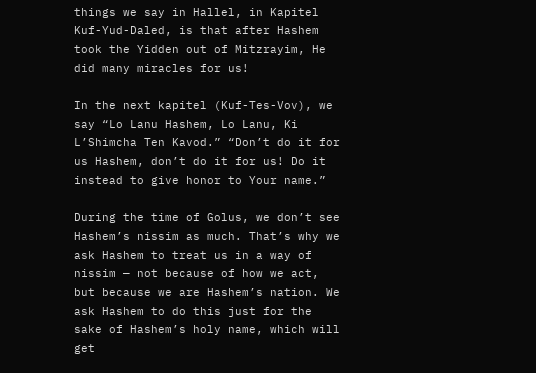things we say in Hallel, in Kapitel Kuf-Yud-Daled, is that after Hashem took the Yidden out of Mitzrayim, He did many miracles for us!

In the next kapitel (Kuf-Tes-Vov), we say “Lo Lanu Hashem, Lo Lanu, Ki L’Shimcha Ten Kavod.” “Don’t do it for us Hashem, don’t do it for us! Do it instead to give honor to Your name.”

During the time of Golus, we don’t see Hashem’s nissim as much. That’s why we ask Hashem to treat us in a way of nissim — not because of how we act, but because we are Hashem’s nation. We ask Hashem to do this just for the sake of Hashem’s holy name, which will get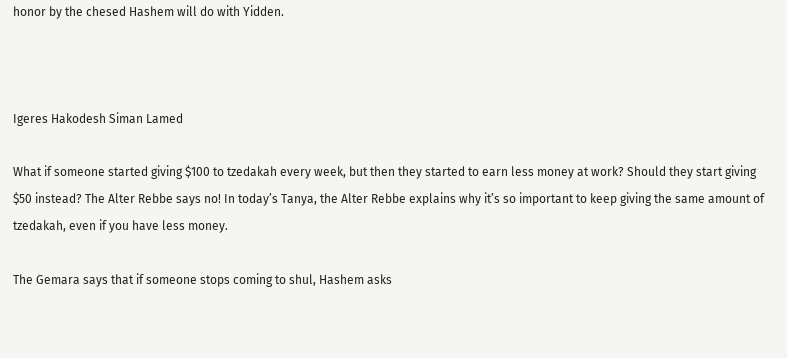honor by the chesed Hashem will do with Yidden.



Igeres Hakodesh Siman Lamed

What if someone started giving $100 to tzedakah every week, but then they started to earn less money at work? Should they start giving $50 instead? The Alter Rebbe says no! In today’s Tanya, the Alter Rebbe explains why it’s so important to keep giving the same amount of tzedakah, even if you have less money.

The Gemara says that if someone stops coming to shul, Hashem asks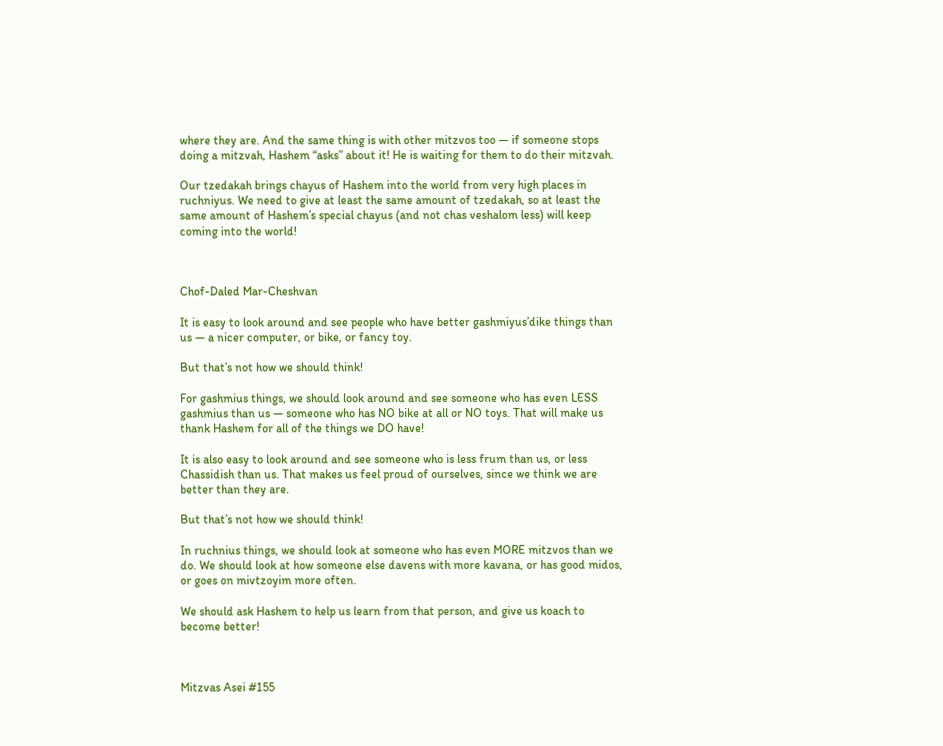where they are. And the same thing is with other mitzvos too — if someone stops doing a mitzvah, Hashem “asks” about it! He is waiting for them to do their mitzvah.

Our tzedakah brings chayus of Hashem into the world from very high places in ruchniyus. We need to give at least the same amount of tzedakah, so at least the same amount of Hashem’s special chayus (and not chas veshalom less) will keep coming into the world!



Chof-Daled Mar-Cheshvan

It is easy to look around and see people who have better gashmiyus’dike things than us — a nicer computer, or bike, or fancy toy.

But that’s not how we should think!

For gashmius things, we should look around and see someone who has even LESS gashmius than us — someone who has NO bike at all or NO toys. That will make us thank Hashem for all of the things we DO have!

It is also easy to look around and see someone who is less frum than us, or less Chassidish than us. That makes us feel proud of ourselves, since we think we are better than they are.

But that’s not how we should think!

In ruchnius things, we should look at someone who has even MORE mitzvos than we do. We should look at how someone else davens with more kavana, or has good midos, or goes on mivtzoyim more often.

We should ask Hashem to help us learn from that person, and give us koach to become better!



Mitzvas Asei #155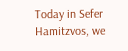Today in Sefer Hamitzvos, we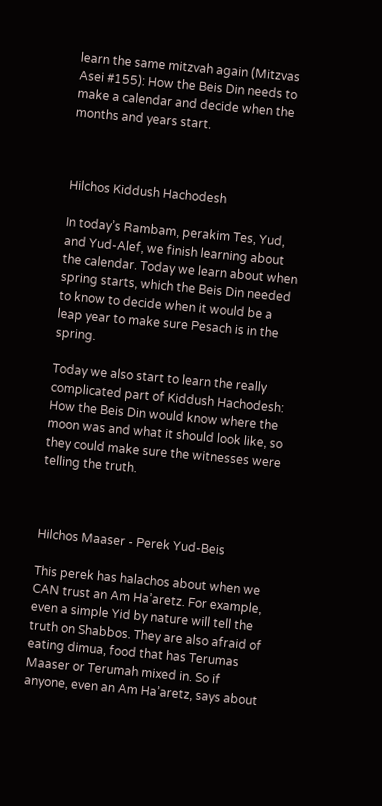learn the same mitzvah again (Mitzvas Asei #155): How the Beis Din needs to make a calendar and decide when the months and years start.



Hilchos Kiddush Hachodesh

In today’s Rambam, perakim Tes, Yud, and Yud-Alef, we finish learning about the calendar. Today we learn about when spring starts, which the Beis Din needed to know to decide when it would be a leap year to make sure Pesach is in the spring.

Today we also start to learn the really complicated part of Kiddush Hachodesh: How the Beis Din would know where the moon was and what it should look like, so they could make sure the witnesses were telling the truth.



Hilchos Maaser - Perek Yud-Beis

This perek has halachos about when we CAN trust an Am Ha’aretz. For example, even a simple Yid by nature will tell the truth on Shabbos. They are also afraid of eating dimua, food that has Terumas Maaser or Terumah mixed in. So if anyone, even an Am Ha’aretz, says about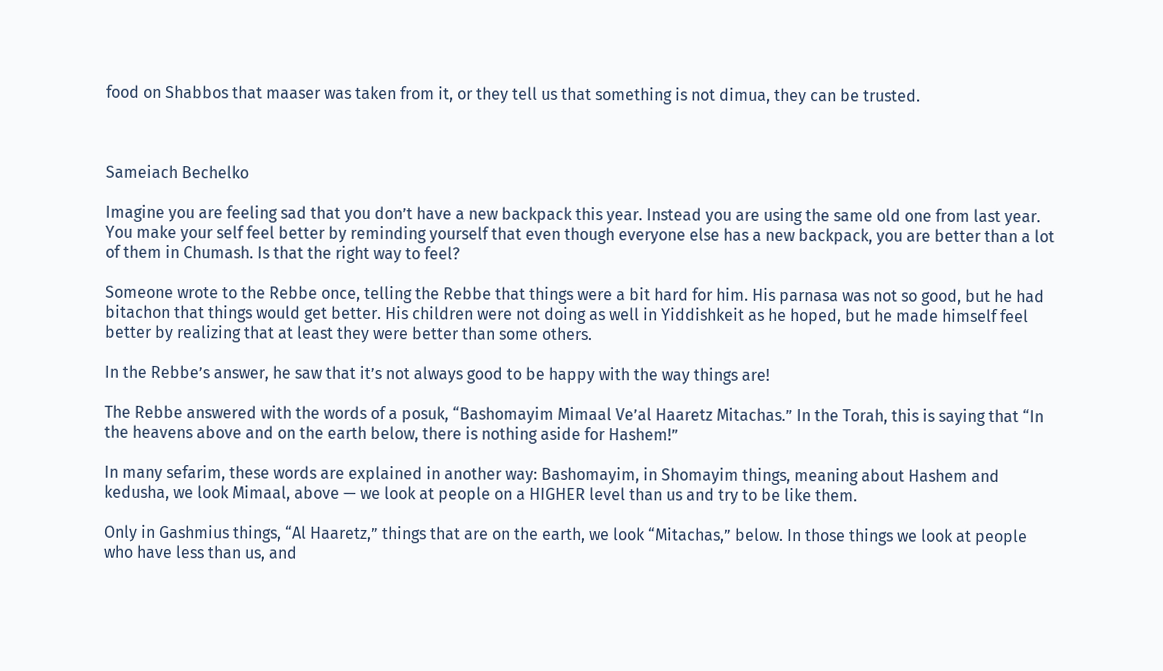food on Shabbos that maaser was taken from it, or they tell us that something is not dimua, they can be trusted.



Sameiach Bechelko

Imagine you are feeling sad that you don’t have a new backpack this year. Instead you are using the same old one from last year. You make your self feel better by reminding yourself that even though everyone else has a new backpack, you are better than a lot of them in Chumash. Is that the right way to feel?

Someone wrote to the Rebbe once, telling the Rebbe that things were a bit hard for him. His parnasa was not so good, but he had bitachon that things would get better. His children were not doing as well in Yiddishkeit as he hoped, but he made himself feel better by realizing that at least they were better than some others.

In the Rebbe’s answer, he saw that it’s not always good to be happy with the way things are!

The Rebbe answered with the words of a posuk, “Bashomayim Mimaal Ve’al Haaretz Mitachas.” In the Torah, this is saying that “In the heavens above and on the earth below, there is nothing aside for Hashem!”

In many sefarim, these words are explained in another way: Bashomayim, in Shomayim things, meaning about Hashem and kedusha, we look Mimaal, above — we look at people on a HIGHER level than us and try to be like them.

Only in Gashmius things, “Al Haaretz,” things that are on the earth, we look “Mitachas,” below. In those things we look at people who have less than us, and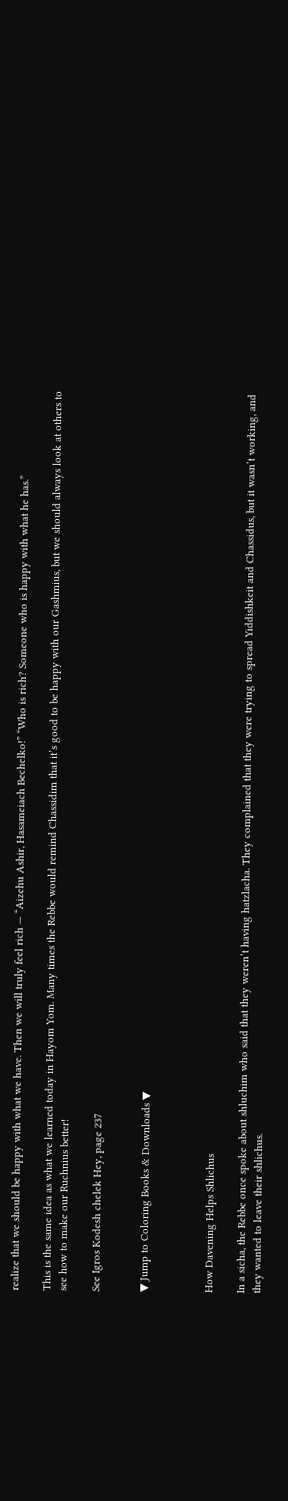realize that we should be happy with what we have. Then we will truly feel rich — “Aizehu Ashir, Hasameiach Bechelko!” “Who is rich? Someone who is happy with what he has.”

This is the same idea as what we learned today in Hayom Yom. Many times the Rebbe would remind Chassidim that it’s good to be happy with our Gashmius, but we should always look at others to see how to make our Ruchnius better!

See Igros Kodesh chelek Hey, page 237


▼ Jump to Coloring Books & Downloads ▼



How Davening Helps Shlichus

In a sicha, the Rebbe once spoke about shluchim who said that they weren’t having hatzlacha. They complained that they were trying to spread Yiddishkeit and Chassidus, but it wasn’t working, and they wanted to leave their shlichus.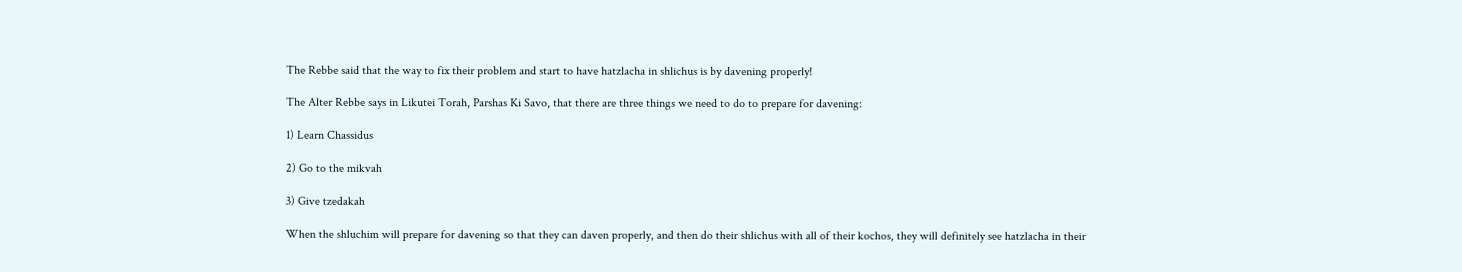The Rebbe said that the way to fix their problem and start to have hatzlacha in shlichus is by davening properly!

The Alter Rebbe says in Likutei Torah, Parshas Ki Savo, that there are three things we need to do to prepare for davening:

1) Learn Chassidus

2) Go to the mikvah

3) Give tzedakah

When the shluchim will prepare for davening so that they can daven properly, and then do their shlichus with all of their kochos, they will definitely see hatzlacha in their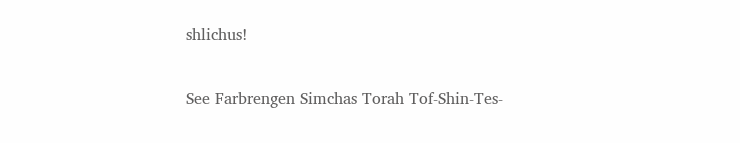shlichus!

See Farbrengen Simchas Torah Tof-Shin-Tes-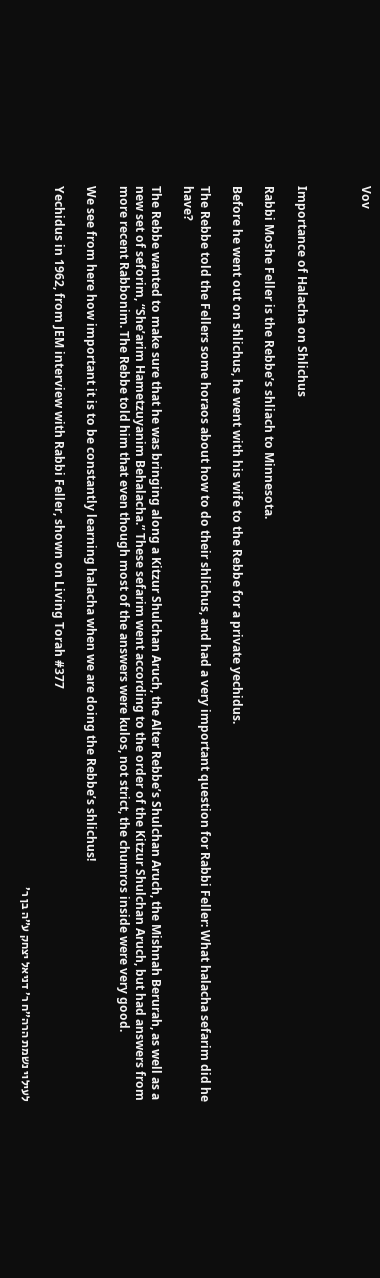Vov



Importance of Halacha on Shlichus

Rabbi Moshe Feller is the Rebbe’s shliach to Minnesota.

Before he went out on shlichus, he went with his wife to the Rebbe for a private yechidus.

The Rebbe told the Fellers some horaos about how to do their shlichus, and had a very important question for Rabbi Feller: What halacha sefarim did he have?

The Rebbe wanted to make sure that he was bringing along a Kitzur Shulchan Aruch, the Alter Rebbe’s Shulchan Aruch, the Mishnah Berurah, as well as a new set of seforim, “She’arim Hametzuyanim Behalacha.” These sefarim went according to the order of the Kitzur Shulchan Aruch, but had answers from more recent Rabbonim. The Rebbe told him that even though most of the answers were kulos, not strict, the chumros inside were very good.

We see from here how important it is to be constantly learning halacha when we are doing the Rebbe’s shlichus!

Yechidus in 1962, from JEM interview with Rabbi Feller, shown on Living Torah #377

לעילוי נשמת הרה״ח ר׳ דניאל יצחק ע״ה בן ר׳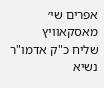אפרים שי׳ מאסקאוויץ
שליח כ"ק אדמו"ר נשיא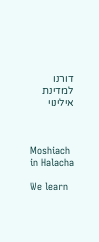דורנו למדינת אילינוי



Moshiach in Halacha

We learn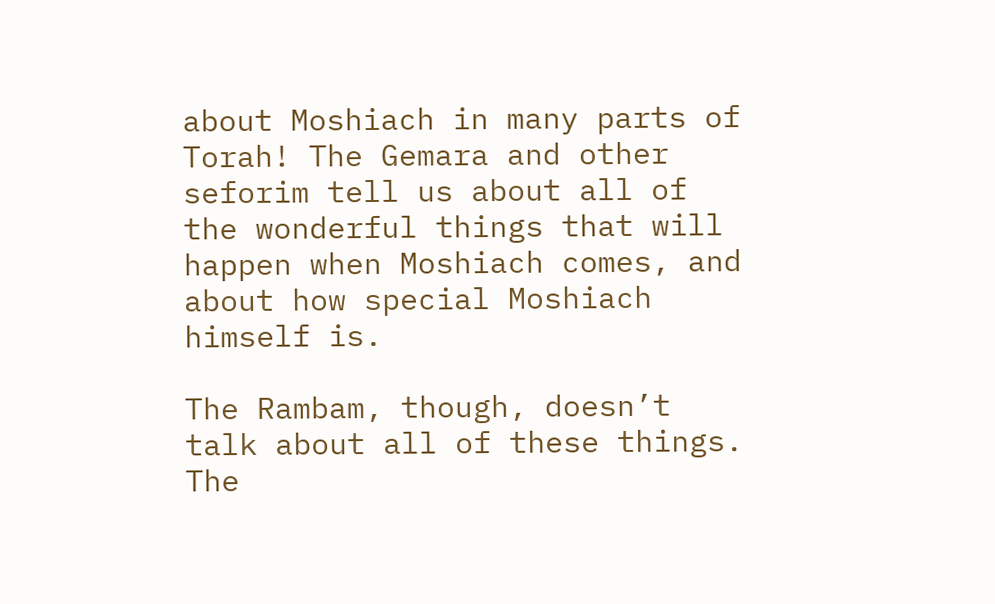about Moshiach in many parts of Torah! The Gemara and other seforim tell us about all of the wonderful things that will happen when Moshiach comes, and about how special Moshiach himself is.

The Rambam, though, doesn’t talk about all of these things. The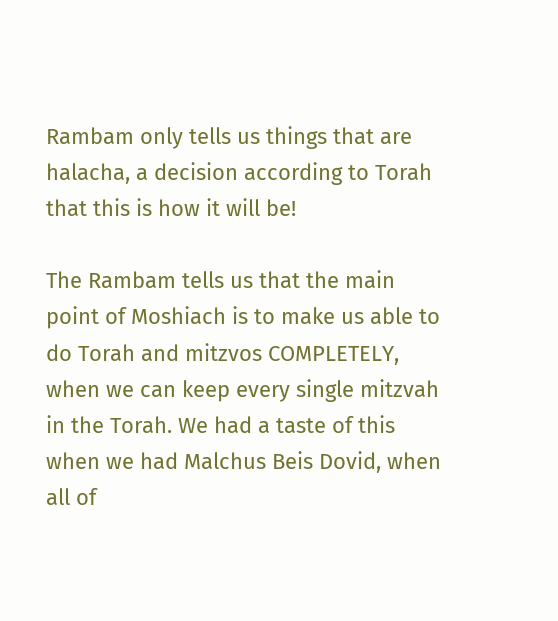Rambam only tells us things that are halacha, a decision according to Torah that this is how it will be!

The Rambam tells us that the main point of Moshiach is to make us able to do Torah and mitzvos COMPLETELY, when we can keep every single mitzvah in the Torah. We had a taste of this when we had Malchus Beis Dovid, when all of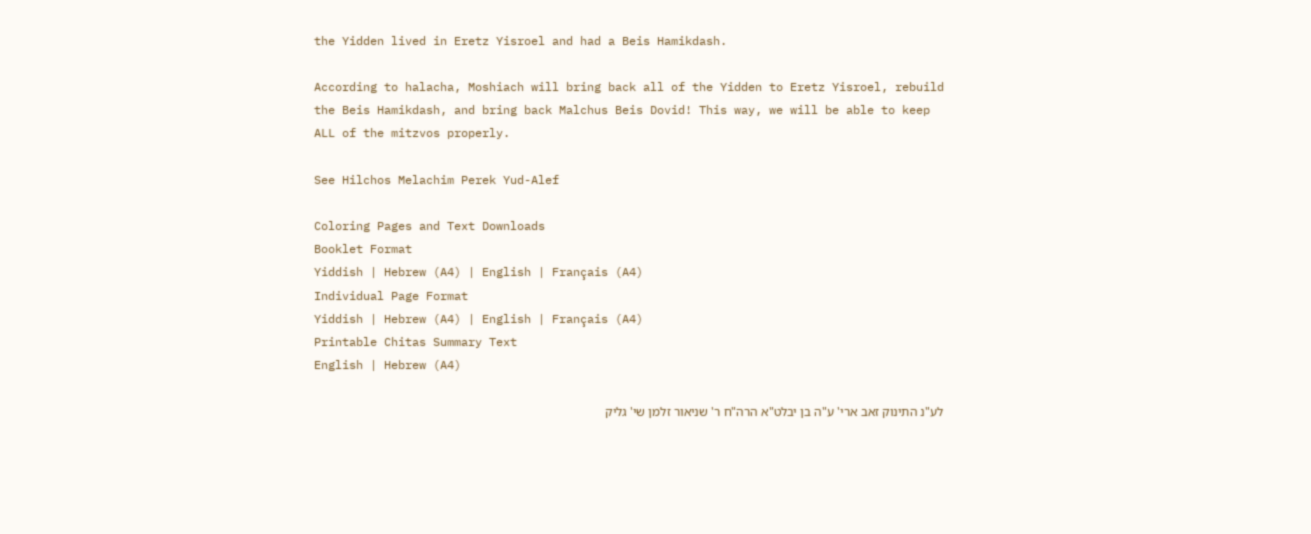the Yidden lived in Eretz Yisroel and had a Beis Hamikdash.

According to halacha, Moshiach will bring back all of the Yidden to Eretz Yisroel, rebuild the Beis Hamikdash, and bring back Malchus Beis Dovid! This way, we will be able to keep ALL of the mitzvos properly.

See Hilchos Melachim Perek Yud-Alef

Coloring Pages and Text Downloads
Booklet Format
Yiddish | Hebrew (A4) | English | Français (A4)
Individual Page Format
Yiddish | Hebrew (A4) | English | Français (A4)
Printable Chitas Summary Text
English | Hebrew (A4)

לע"נ התינוק זאב ארי' ע"ה בן יבלט"א הרה"ח ר' שניאור זלמן שי' גליק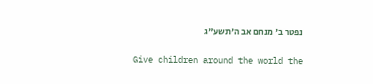נפטר ב' מנחם אב ה'תשע"ג

Give children around the world the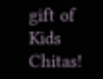gift of Kids Chitas!